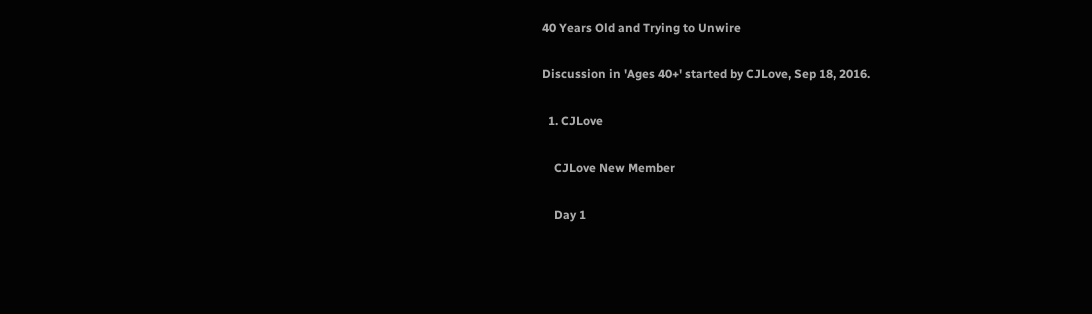40 Years Old and Trying to Unwire

Discussion in 'Ages 40+' started by CJLove, Sep 18, 2016.

  1. CJLove

    CJLove New Member

    Day 1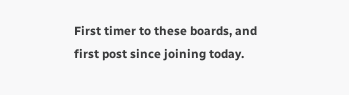First timer to these boards, and first post since joining today.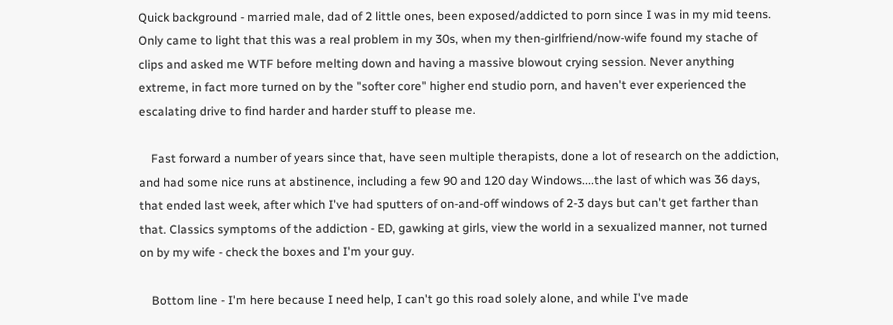Quick background - married male, dad of 2 little ones, been exposed/addicted to porn since I was in my mid teens. Only came to light that this was a real problem in my 30s, when my then-girlfriend/now-wife found my stache of clips and asked me WTF before melting down and having a massive blowout crying session. Never anything extreme, in fact more turned on by the "softer core" higher end studio porn, and haven't ever experienced the escalating drive to find harder and harder stuff to please me.

    Fast forward a number of years since that, have seen multiple therapists, done a lot of research on the addiction, and had some nice runs at abstinence, including a few 90 and 120 day Windows....the last of which was 36 days, that ended last week, after which I've had sputters of on-and-off windows of 2-3 days but can't get farther than that. Classics symptoms of the addiction - ED, gawking at girls, view the world in a sexualized manner, not turned on by my wife - check the boxes and I'm your guy.

    Bottom line - I'm here because I need help, I can't go this road solely alone, and while I've made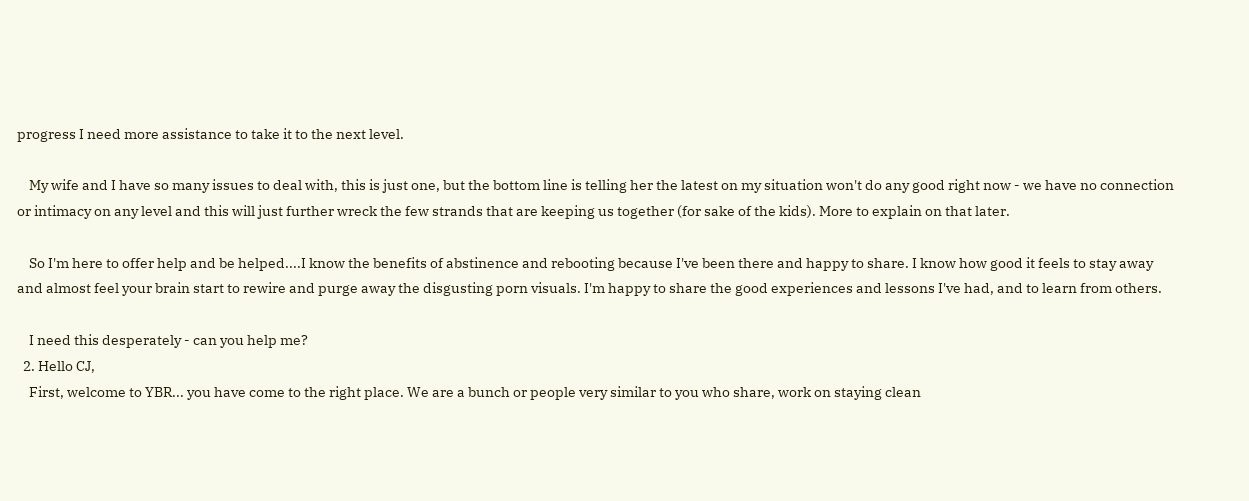progress I need more assistance to take it to the next level.

    My wife and I have so many issues to deal with, this is just one, but the bottom line is telling her the latest on my situation won't do any good right now - we have no connection or intimacy on any level and this will just further wreck the few strands that are keeping us together (for sake of the kids). More to explain on that later.

    So I'm here to offer help and be helped....I know the benefits of abstinence and rebooting because I've been there and happy to share. I know how good it feels to stay away and almost feel your brain start to rewire and purge away the disgusting porn visuals. I'm happy to share the good experiences and lessons I've had, and to learn from others.

    I need this desperately - can you help me?
  2. Hello CJ,
    First, welcome to YBR... you have come to the right place. We are a bunch or people very similar to you who share, work on staying clean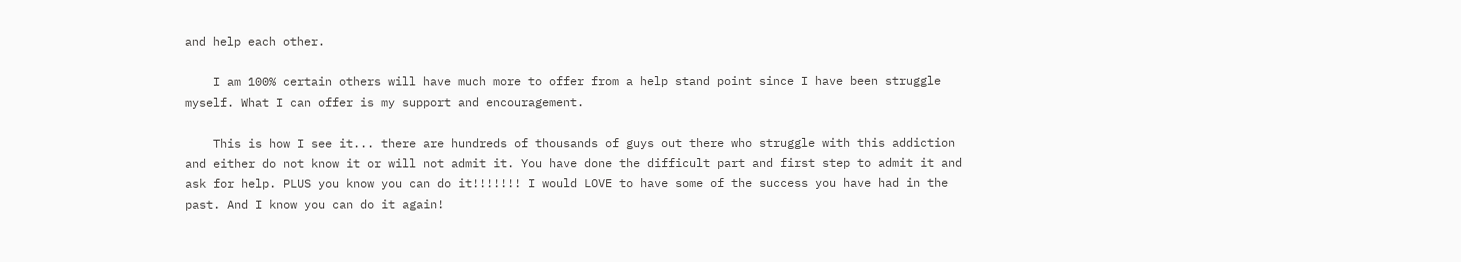and help each other.

    I am 100% certain others will have much more to offer from a help stand point since I have been struggle myself. What I can offer is my support and encouragement.

    This is how I see it... there are hundreds of thousands of guys out there who struggle with this addiction and either do not know it or will not admit it. You have done the difficult part and first step to admit it and ask for help. PLUS you know you can do it!!!!!!! I would LOVE to have some of the success you have had in the past. And I know you can do it again!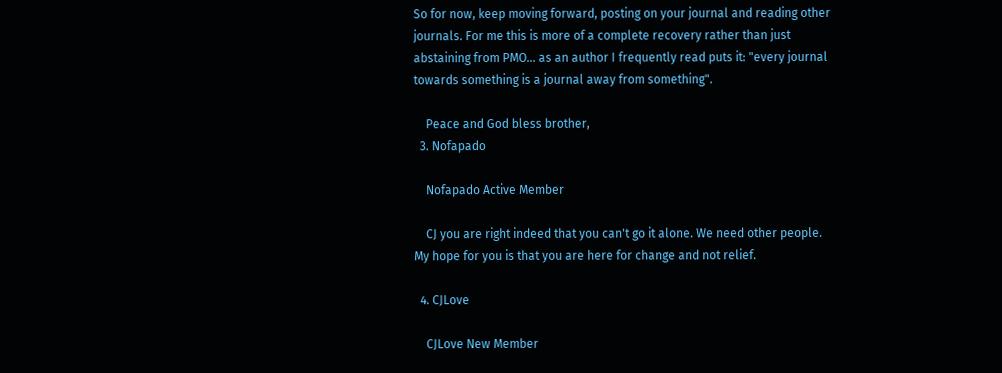So for now, keep moving forward, posting on your journal and reading other journals. For me this is more of a complete recovery rather than just abstaining from PMO... as an author I frequently read puts it: "every journal towards something is a journal away from something".

    Peace and God bless brother,
  3. Nofapado

    Nofapado Active Member

    CJ you are right indeed that you can't go it alone. We need other people. My hope for you is that you are here for change and not relief.

  4. CJLove

    CJLove New Member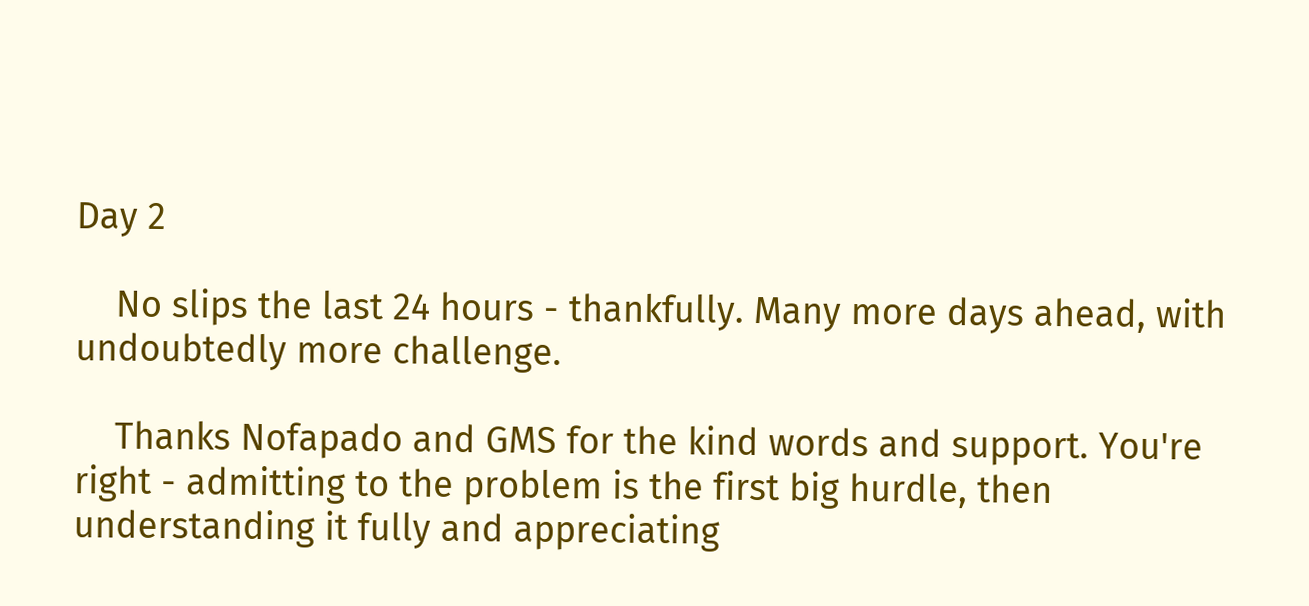Day 2

    No slips the last 24 hours - thankfully. Many more days ahead, with undoubtedly more challenge.

    Thanks Nofapado and GMS for the kind words and support. You're right - admitting to the problem is the first big hurdle, then understanding it fully and appreciating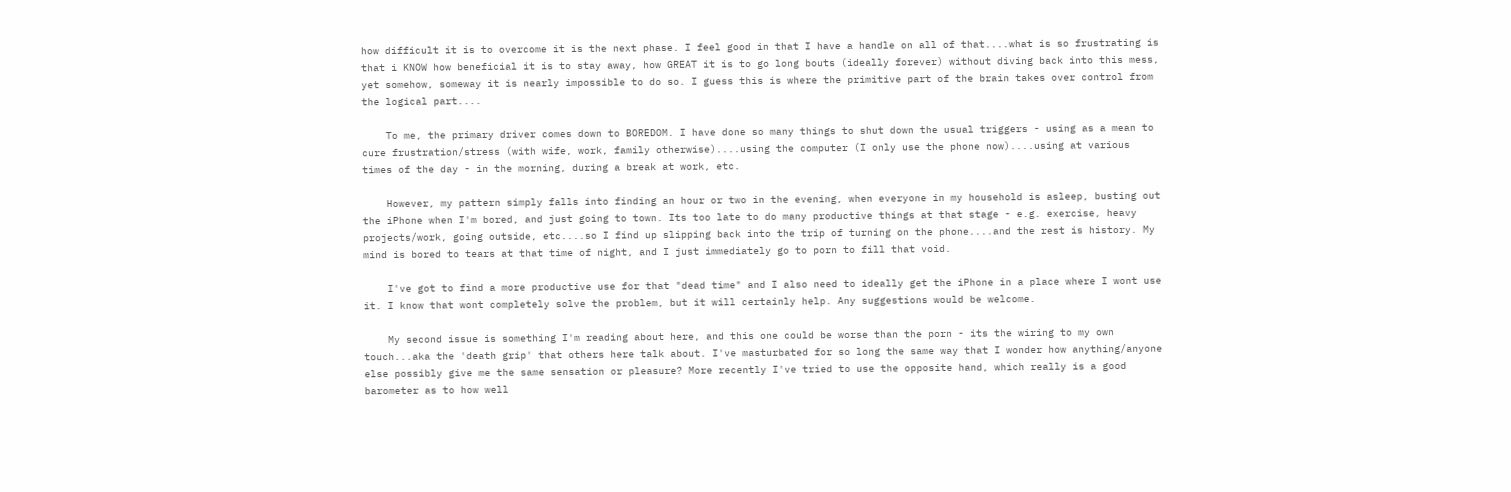how difficult it is to overcome it is the next phase. I feel good in that I have a handle on all of that....what is so frustrating is that i KNOW how beneficial it is to stay away, how GREAT it is to go long bouts (ideally forever) without diving back into this mess, yet somehow, someway it is nearly impossible to do so. I guess this is where the primitive part of the brain takes over control from the logical part....

    To me, the primary driver comes down to BOREDOM. I have done so many things to shut down the usual triggers - using as a mean to cure frustration/stress (with wife, work, family otherwise)....using the computer (I only use the phone now)....using at various times of the day - in the morning, during a break at work, etc.

    However, my pattern simply falls into finding an hour or two in the evening, when everyone in my household is asleep, busting out the iPhone when I'm bored, and just going to town. Its too late to do many productive things at that stage - e.g. exercise, heavy projects/work, going outside, etc....so I find up slipping back into the trip of turning on the phone....and the rest is history. My mind is bored to tears at that time of night, and I just immediately go to porn to fill that void.

    I've got to find a more productive use for that "dead time" and I also need to ideally get the iPhone in a place where I wont use it. I know that wont completely solve the problem, but it will certainly help. Any suggestions would be welcome.

    My second issue is something I'm reading about here, and this one could be worse than the porn - its the wiring to my own touch...aka the 'death grip' that others here talk about. I've masturbated for so long the same way that I wonder how anything/anyone else possibly give me the same sensation or pleasure? More recently I've tried to use the opposite hand, which really is a good barometer as to how well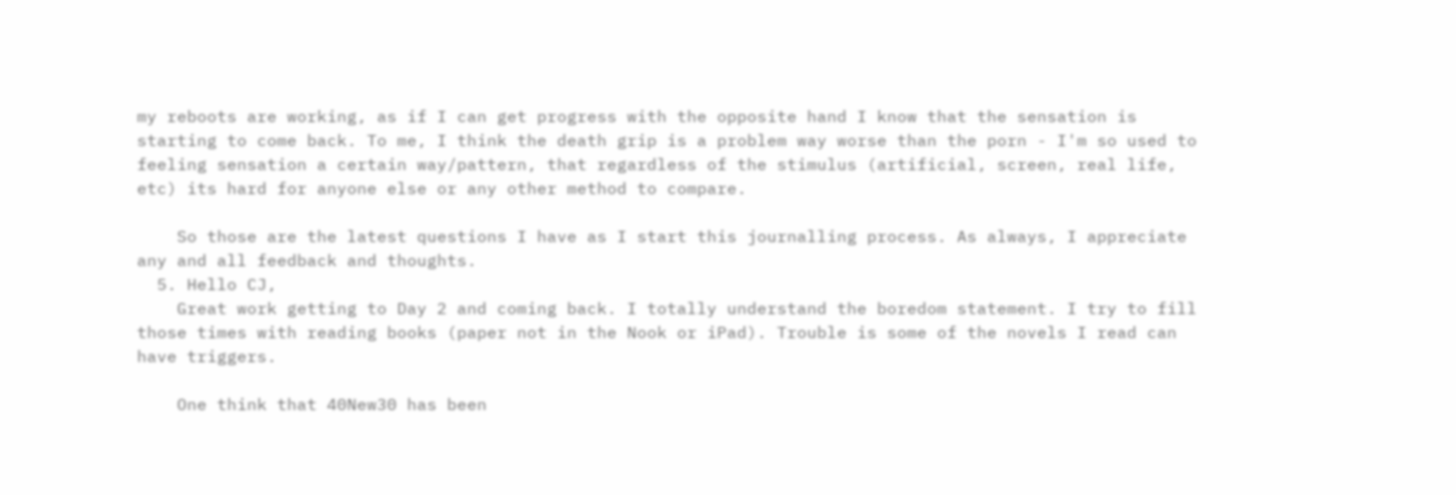my reboots are working, as if I can get progress with the opposite hand I know that the sensation is starting to come back. To me, I think the death grip is a problem way worse than the porn - I'm so used to feeling sensation a certain way/pattern, that regardless of the stimulus (artificial, screen, real life, etc) its hard for anyone else or any other method to compare.

    So those are the latest questions I have as I start this journalling process. As always, I appreciate any and all feedback and thoughts.
  5. Hello CJ,
    Great work getting to Day 2 and coming back. I totally understand the boredom statement. I try to fill those times with reading books (paper not in the Nook or iPad). Trouble is some of the novels I read can have triggers.

    One think that 40New30 has been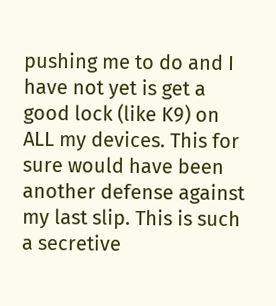pushing me to do and I have not yet is get a good lock (like K9) on ALL my devices. This for sure would have been another defense against my last slip. This is such a secretive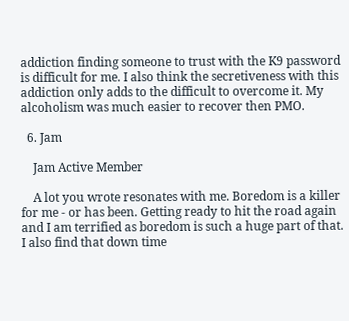addiction finding someone to trust with the K9 password is difficult for me. I also think the secretiveness with this addiction only adds to the difficult to overcome it. My alcoholism was much easier to recover then PMO.

  6. Jam

    Jam Active Member

    A lot you wrote resonates with me. Boredom is a killer for me - or has been. Getting ready to hit the road again and I am terrified as boredom is such a huge part of that. I also find that down time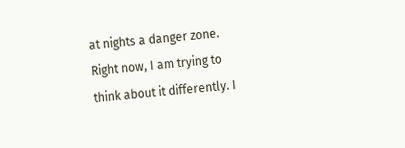at nights a danger zone. Right now, I am trying to think about it differently. I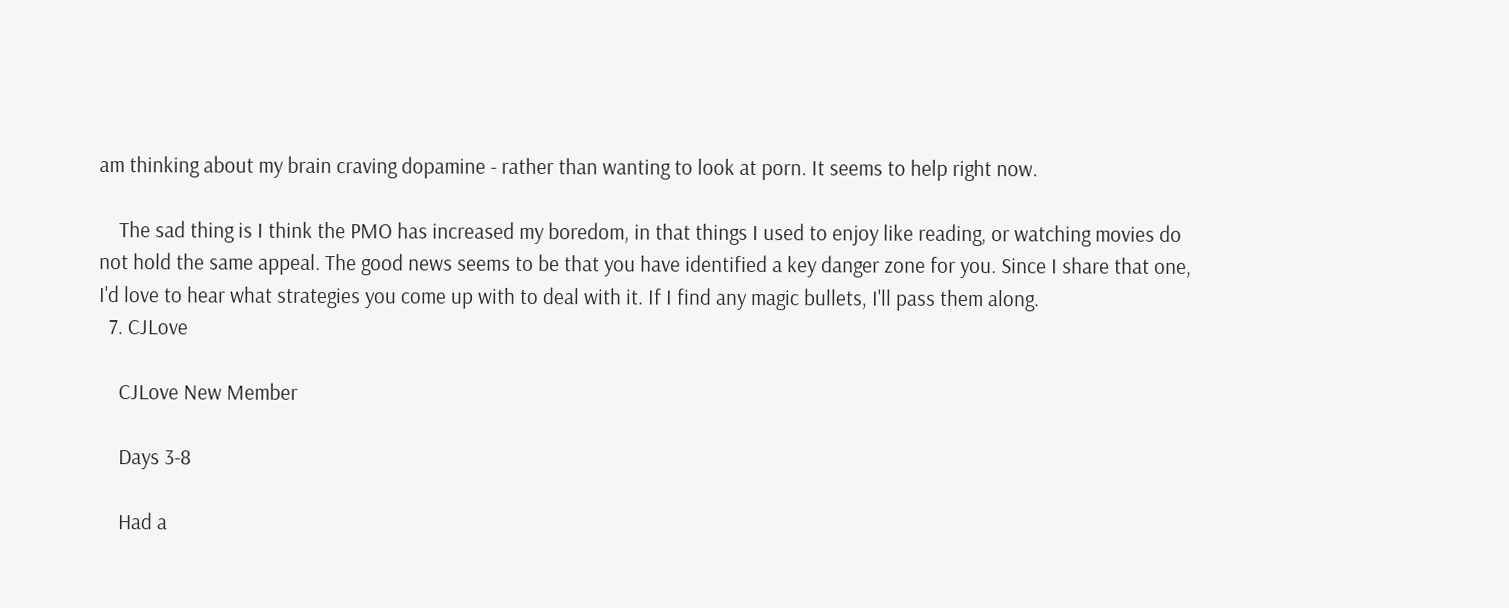am thinking about my brain craving dopamine - rather than wanting to look at porn. It seems to help right now.

    The sad thing is I think the PMO has increased my boredom, in that things I used to enjoy like reading, or watching movies do not hold the same appeal. The good news seems to be that you have identified a key danger zone for you. Since I share that one, I'd love to hear what strategies you come up with to deal with it. If I find any magic bullets, I'll pass them along.
  7. CJLove

    CJLove New Member

    Days 3-8

    Had a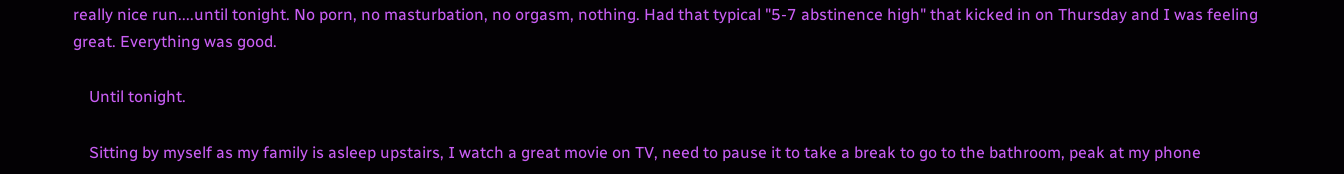really nice run....until tonight. No porn, no masturbation, no orgasm, nothing. Had that typical "5-7 abstinence high" that kicked in on Thursday and I was feeling great. Everything was good.

    Until tonight.

    Sitting by myself as my family is asleep upstairs, I watch a great movie on TV, need to pause it to take a break to go to the bathroom, peak at my phone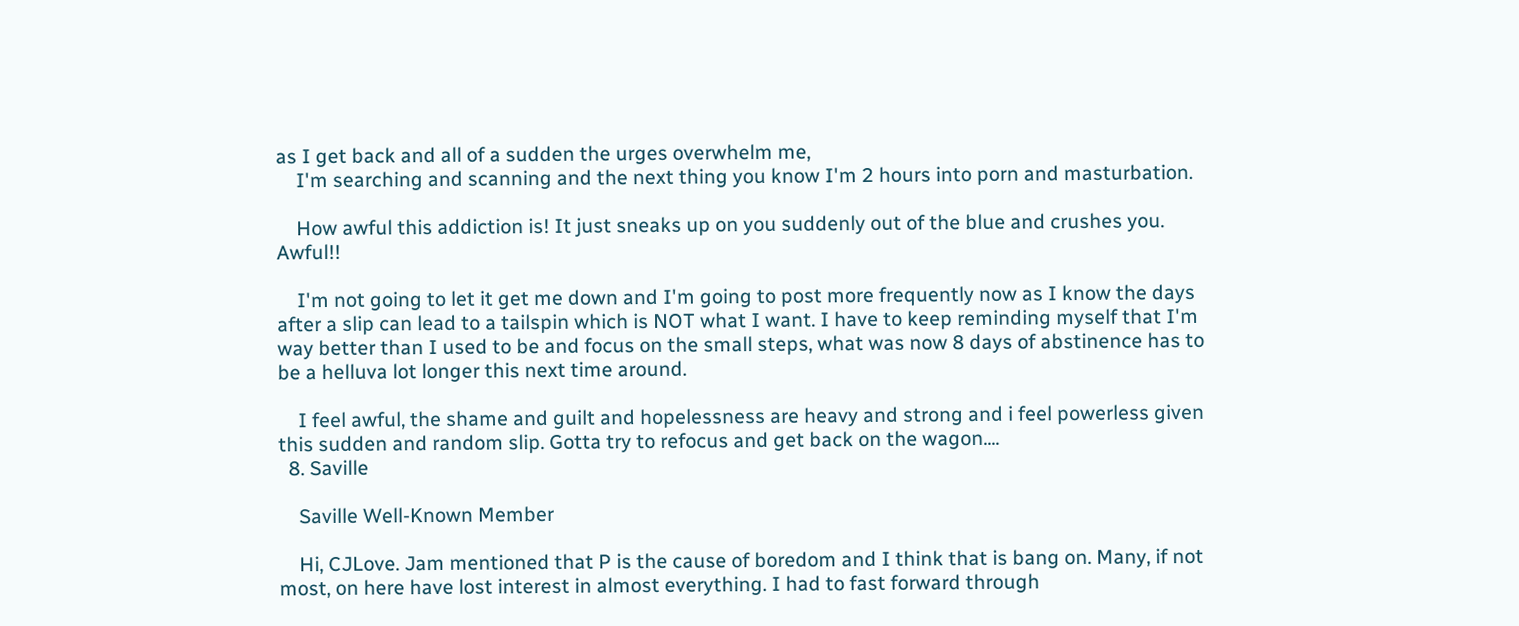as I get back and all of a sudden the urges overwhelm me,
    I'm searching and scanning and the next thing you know I'm 2 hours into porn and masturbation.

    How awful this addiction is! It just sneaks up on you suddenly out of the blue and crushes you. Awful!!

    I'm not going to let it get me down and I'm going to post more frequently now as I know the days after a slip can lead to a tailspin which is NOT what I want. I have to keep reminding myself that I'm way better than I used to be and focus on the small steps, what was now 8 days of abstinence has to be a helluva lot longer this next time around.

    I feel awful, the shame and guilt and hopelessness are heavy and strong and i feel powerless given this sudden and random slip. Gotta try to refocus and get back on the wagon....
  8. Saville

    Saville Well-Known Member

    Hi, CJLove. Jam mentioned that P is the cause of boredom and I think that is bang on. Many, if not most, on here have lost interest in almost everything. I had to fast forward through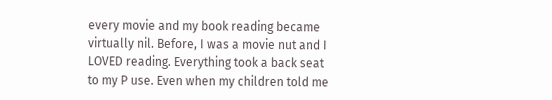every movie and my book reading became virtually nil. Before, I was a movie nut and I LOVED reading. Everything took a back seat to my P use. Even when my children told me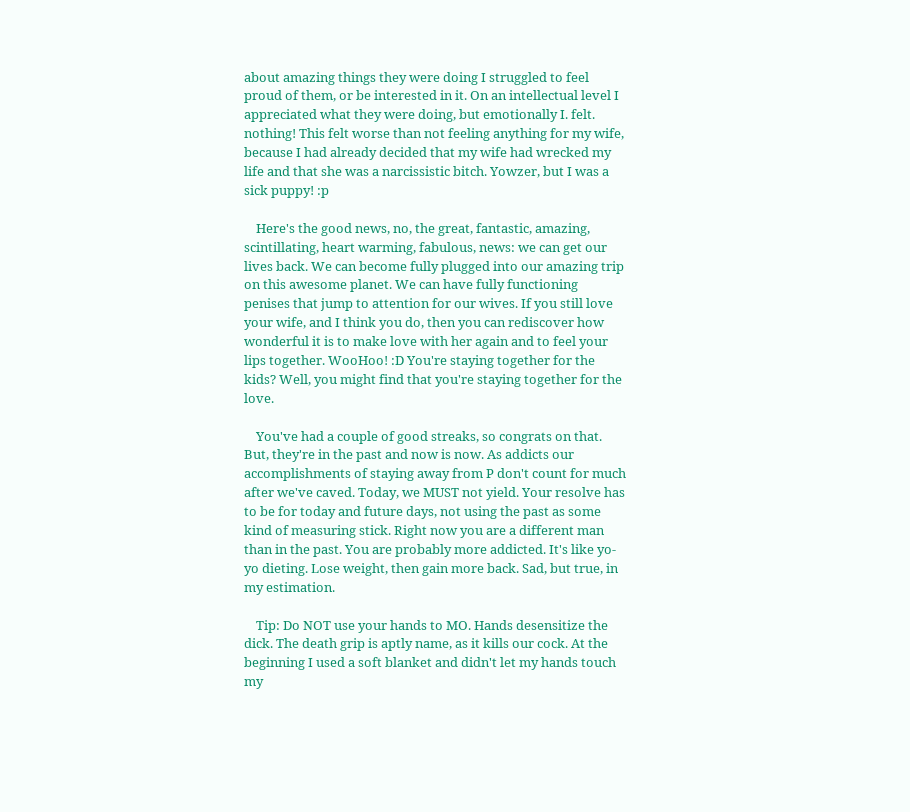about amazing things they were doing I struggled to feel proud of them, or be interested in it. On an intellectual level I appreciated what they were doing, but emotionally I. felt. nothing! This felt worse than not feeling anything for my wife, because I had already decided that my wife had wrecked my life and that she was a narcissistic bitch. Yowzer, but I was a sick puppy! :p

    Here's the good news, no, the great, fantastic, amazing, scintillating, heart warming, fabulous, news: we can get our lives back. We can become fully plugged into our amazing trip on this awesome planet. We can have fully functioning penises that jump to attention for our wives. If you still love your wife, and I think you do, then you can rediscover how wonderful it is to make love with her again and to feel your lips together. WooHoo! :D You're staying together for the kids? Well, you might find that you're staying together for the love.

    You've had a couple of good streaks, so congrats on that. But, they're in the past and now is now. As addicts our accomplishments of staying away from P don't count for much after we've caved. Today, we MUST not yield. Your resolve has to be for today and future days, not using the past as some kind of measuring stick. Right now you are a different man than in the past. You are probably more addicted. It's like yo-yo dieting. Lose weight, then gain more back. Sad, but true, in my estimation.

    Tip: Do NOT use your hands to MO. Hands desensitize the dick. The death grip is aptly name, as it kills our cock. At the beginning I used a soft blanket and didn't let my hands touch my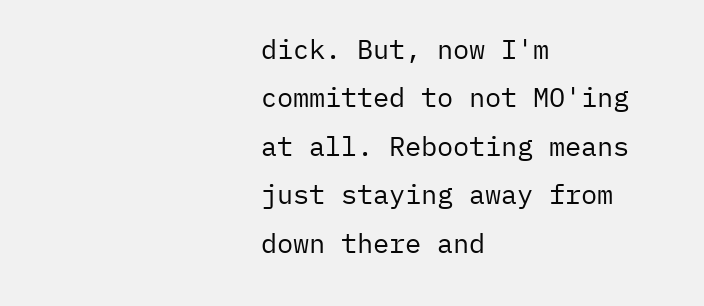dick. But, now I'm committed to not MO'ing at all. Rebooting means just staying away from down there and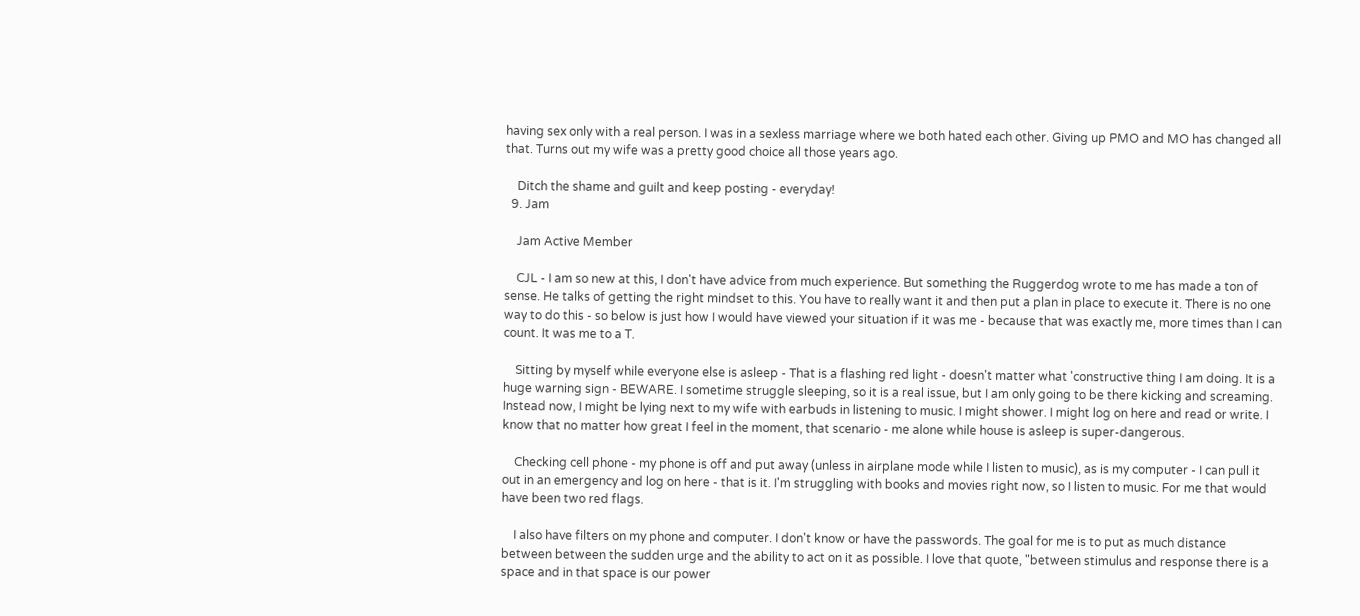having sex only with a real person. I was in a sexless marriage where we both hated each other. Giving up PMO and MO has changed all that. Turns out my wife was a pretty good choice all those years ago.

    Ditch the shame and guilt and keep posting - everyday!
  9. Jam

    Jam Active Member

    CJL - I am so new at this, I don't have advice from much experience. But something the Ruggerdog wrote to me has made a ton of sense. He talks of getting the right mindset to this. You have to really want it and then put a plan in place to execute it. There is no one way to do this - so below is just how I would have viewed your situation if it was me - because that was exactly me, more times than I can count. It was me to a T.

    Sitting by myself while everyone else is asleep - That is a flashing red light - doesn't matter what 'constructive thing I am doing. It is a huge warning sign - BEWARE. I sometime struggle sleeping, so it is a real issue, but I am only going to be there kicking and screaming. Instead now, I might be lying next to my wife with earbuds in listening to music. I might shower. I might log on here and read or write. I know that no matter how great I feel in the moment, that scenario - me alone while house is asleep is super-dangerous.

    Checking cell phone - my phone is off and put away (unless in airplane mode while I listen to music), as is my computer - I can pull it out in an emergency and log on here - that is it. I'm struggling with books and movies right now, so I listen to music. For me that would have been two red flags.

    I also have filters on my phone and computer. I don't know or have the passwords. The goal for me is to put as much distance between between the sudden urge and the ability to act on it as possible. I love that quote, "between stimulus and response there is a space and in that space is our power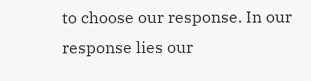to choose our response. In our response lies our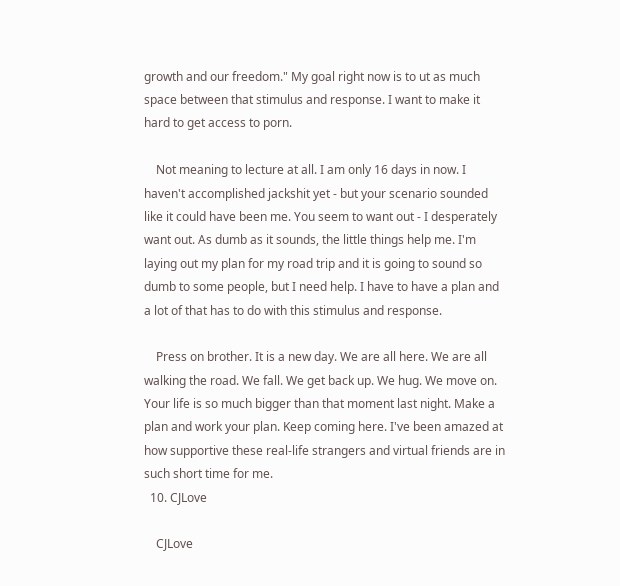growth and our freedom." My goal right now is to ut as much space between that stimulus and response. I want to make it hard to get access to porn.

    Not meaning to lecture at all. I am only 16 days in now. I haven't accomplished jackshit yet - but your scenario sounded like it could have been me. You seem to want out - I desperately want out. As dumb as it sounds, the little things help me. I'm laying out my plan for my road trip and it is going to sound so dumb to some people, but I need help. I have to have a plan and a lot of that has to do with this stimulus and response.

    Press on brother. It is a new day. We are all here. We are all walking the road. We fall. We get back up. We hug. We move on. Your life is so much bigger than that moment last night. Make a plan and work your plan. Keep coming here. I've been amazed at how supportive these real-life strangers and virtual friends are in such short time for me.
  10. CJLove

    CJLove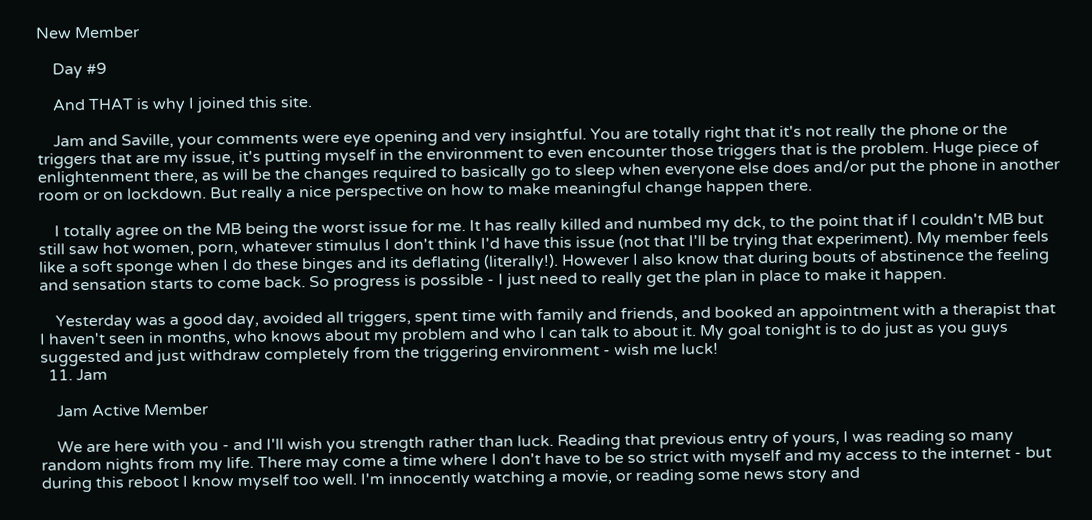New Member

    Day #9

    And THAT is why I joined this site.

    Jam and Saville, your comments were eye opening and very insightful. You are totally right that it's not really the phone or the triggers that are my issue, it's putting myself in the environment to even encounter those triggers that is the problem. Huge piece of enlightenment there, as will be the changes required to basically go to sleep when everyone else does and/or put the phone in another room or on lockdown. But really a nice perspective on how to make meaningful change happen there.

    I totally agree on the MB being the worst issue for me. It has really killed and numbed my dck, to the point that if I couldn't MB but still saw hot women, porn, whatever stimulus I don't think I'd have this issue (not that I'll be trying that experiment). My member feels like a soft sponge when I do these binges and its deflating (literally!). However I also know that during bouts of abstinence the feeling and sensation starts to come back. So progress is possible - I just need to really get the plan in place to make it happen.

    Yesterday was a good day, avoided all triggers, spent time with family and friends, and booked an appointment with a therapist that I haven't seen in months, who knows about my problem and who I can talk to about it. My goal tonight is to do just as you guys suggested and just withdraw completely from the triggering environment - wish me luck!
  11. Jam

    Jam Active Member

    We are here with you - and I'll wish you strength rather than luck. Reading that previous entry of yours, I was reading so many random nights from my life. There may come a time where I don't have to be so strict with myself and my access to the internet - but during this reboot I know myself too well. I'm innocently watching a movie, or reading some news story and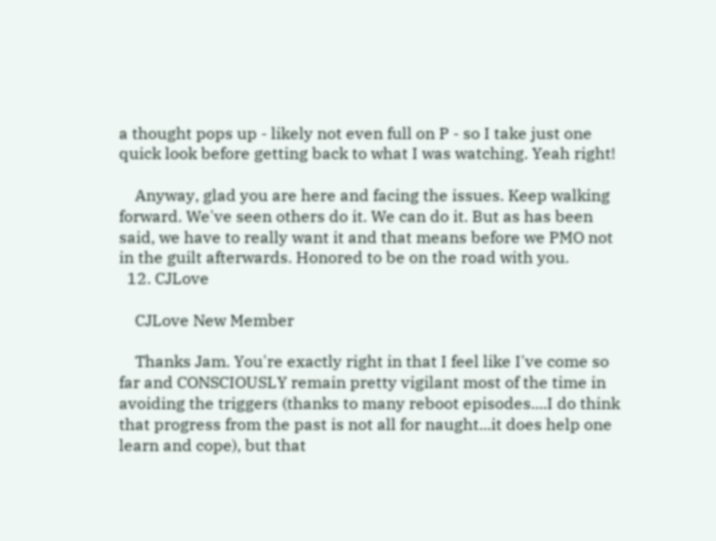a thought pops up - likely not even full on P - so I take just one quick look before getting back to what I was watching. Yeah right!

    Anyway, glad you are here and facing the issues. Keep walking forward. We've seen others do it. We can do it. But as has been said, we have to really want it and that means before we PMO not in the guilt afterwards. Honored to be on the road with you.
  12. CJLove

    CJLove New Member

    Thanks Jam. You're exactly right in that I feel like I've come so far and CONSCIOUSLY remain pretty vigilant most of the time in avoiding the triggers (thanks to many reboot episodes....I do think that progress from the past is not all for naught...it does help one learn and cope), but that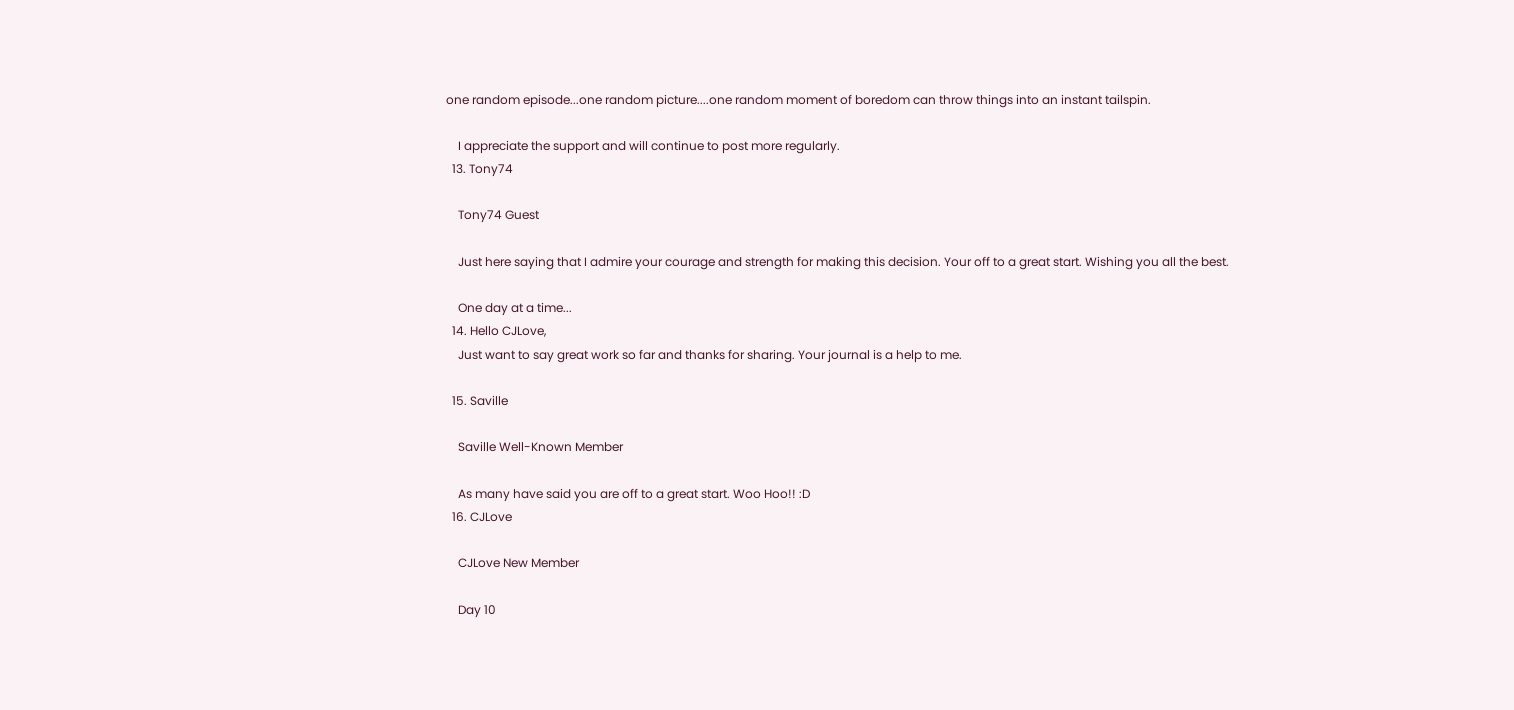one random episode...one random picture....one random moment of boredom can throw things into an instant tailspin.

    I appreciate the support and will continue to post more regularly.
  13. Tony74

    Tony74 Guest

    Just here saying that I admire your courage and strength for making this decision. Your off to a great start. Wishing you all the best.

    One day at a time...
  14. Hello CJLove,
    Just want to say great work so far and thanks for sharing. Your journal is a help to me.

  15. Saville

    Saville Well-Known Member

    As many have said you are off to a great start. Woo Hoo!! :D
  16. CJLove

    CJLove New Member

    Day 10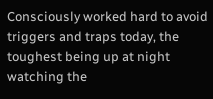Consciously worked hard to avoid triggers and traps today, the toughest being up at night watching the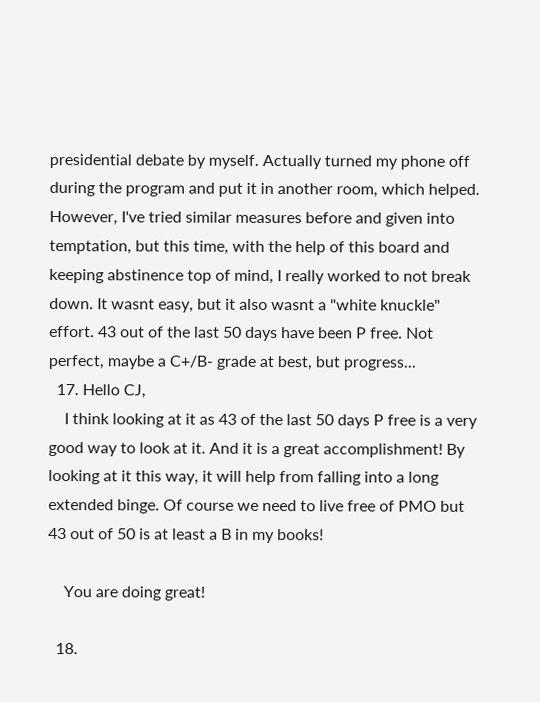presidential debate by myself. Actually turned my phone off during the program and put it in another room, which helped. However, I've tried similar measures before and given into temptation, but this time, with the help of this board and keeping abstinence top of mind, I really worked to not break down. It wasnt easy, but it also wasnt a "white knuckle" effort. 43 out of the last 50 days have been P free. Not perfect, maybe a C+/B- grade at best, but progress...
  17. Hello CJ,
    I think looking at it as 43 of the last 50 days P free is a very good way to look at it. And it is a great accomplishment! By looking at it this way, it will help from falling into a long extended binge. Of course we need to live free of PMO but 43 out of 50 is at least a B in my books!

    You are doing great!

  18.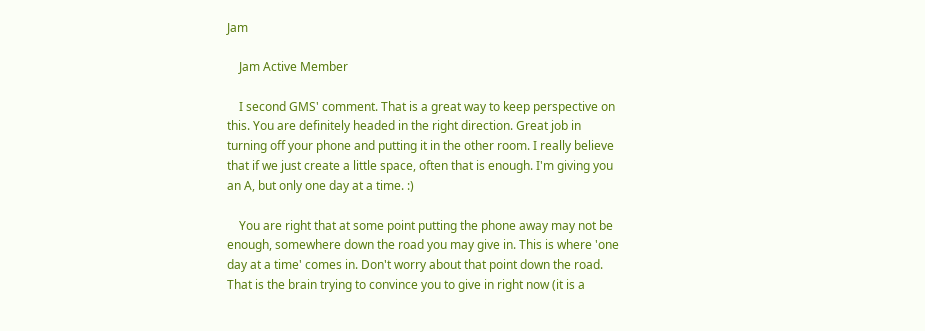Jam

    Jam Active Member

    I second GMS' comment. That is a great way to keep perspective on this. You are definitely headed in the right direction. Great job in turning off your phone and putting it in the other room. I really believe that if we just create a little space, often that is enough. I'm giving you an A, but only one day at a time. :)

    You are right that at some point putting the phone away may not be enough, somewhere down the road you may give in. This is where 'one day at a time' comes in. Don't worry about that point down the road. That is the brain trying to convince you to give in right now (it is a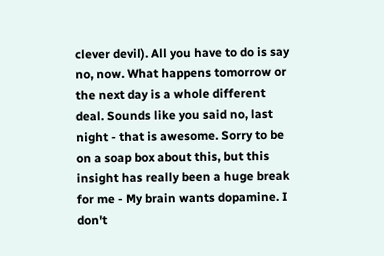clever devil). All you have to do is say no, now. What happens tomorrow or the next day is a whole different deal. Sounds like you said no, last night - that is awesome. Sorry to be on a soap box about this, but this insight has really been a huge break for me - My brain wants dopamine. I don't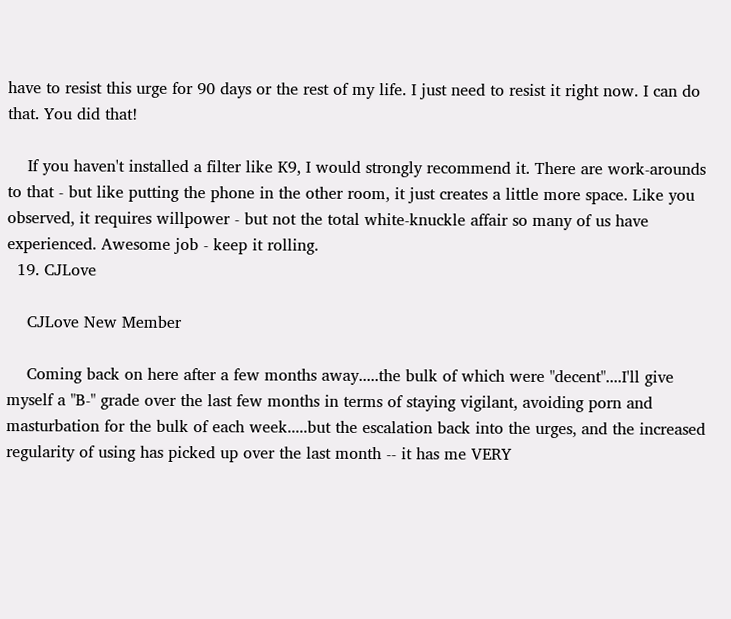have to resist this urge for 90 days or the rest of my life. I just need to resist it right now. I can do that. You did that!

    If you haven't installed a filter like K9, I would strongly recommend it. There are work-arounds to that - but like putting the phone in the other room, it just creates a little more space. Like you observed, it requires willpower - but not the total white-knuckle affair so many of us have experienced. Awesome job - keep it rolling.
  19. CJLove

    CJLove New Member

    Coming back on here after a few months away.....the bulk of which were "decent"....I'll give myself a "B-" grade over the last few months in terms of staying vigilant, avoiding porn and masturbation for the bulk of each week.....but the escalation back into the urges, and the increased regularity of using has picked up over the last month -- it has me VERY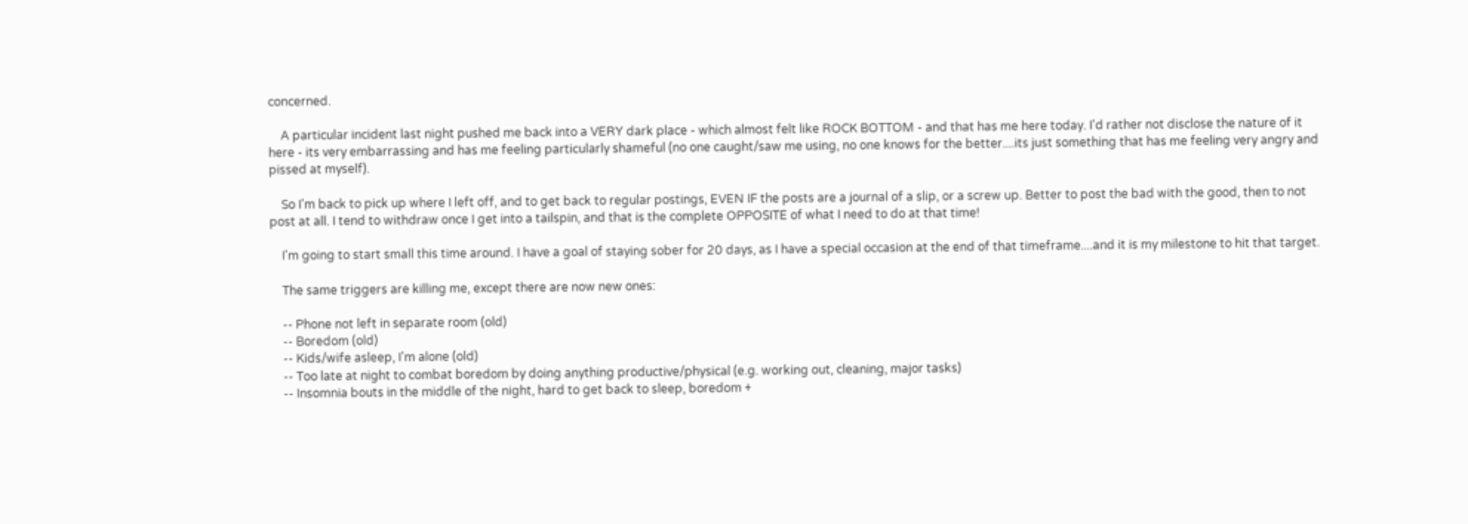concerned.

    A particular incident last night pushed me back into a VERY dark place - which almost felt like ROCK BOTTOM - and that has me here today. I'd rather not disclose the nature of it here - its very embarrassing and has me feeling particularly shameful (no one caught/saw me using, no one knows for the better....its just something that has me feeling very angry and pissed at myself).

    So I'm back to pick up where I left off, and to get back to regular postings, EVEN IF the posts are a journal of a slip, or a screw up. Better to post the bad with the good, then to not post at all. I tend to withdraw once I get into a tailspin, and that is the complete OPPOSITE of what I need to do at that time!

    I'm going to start small this time around. I have a goal of staying sober for 20 days, as I have a special occasion at the end of that timeframe....and it is my milestone to hit that target.

    The same triggers are killing me, except there are now new ones:

    -- Phone not left in separate room (old)
    -- Boredom (old)
    -- Kids/wife asleep, I'm alone (old)
    -- Too late at night to combat boredom by doing anything productive/physical (e.g. working out, cleaning, major tasks)
    -- Insomnia bouts in the middle of the night, hard to get back to sleep, boredom +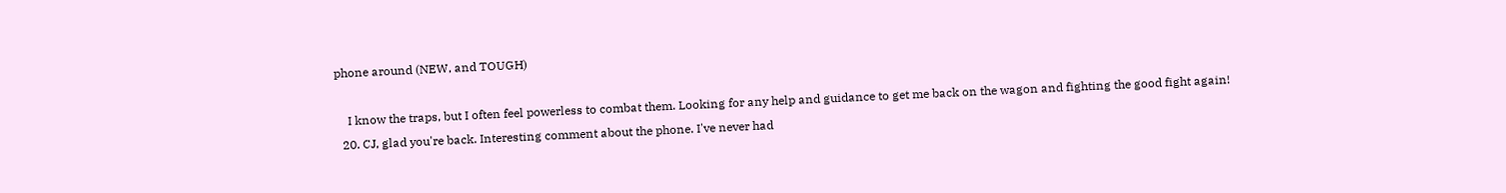phone around (NEW, and TOUGH)

    I know the traps, but I often feel powerless to combat them. Looking for any help and guidance to get me back on the wagon and fighting the good fight again!
  20. CJ, glad you're back. Interesting comment about the phone. I've never had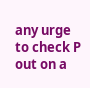any urge to check P out on a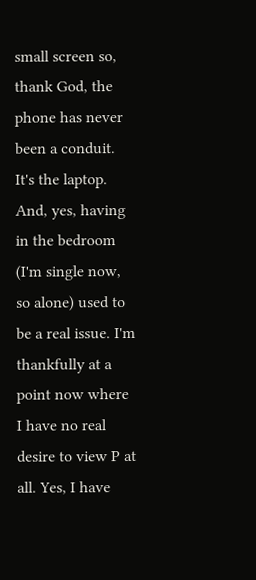small screen so, thank God, the phone has never been a conduit. It's the laptop. And, yes, having in the bedroom (I'm single now, so alone) used to be a real issue. I'm thankfully at a point now where I have no real desire to view P at all. Yes, I have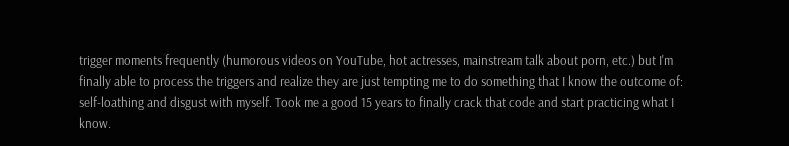trigger moments frequently (humorous videos on YouTube, hot actresses, mainstream talk about porn, etc.) but I'm finally able to process the triggers and realize they are just tempting me to do something that I know the outcome of: self-loathing and disgust with myself. Took me a good 15 years to finally crack that code and start practicing what I know.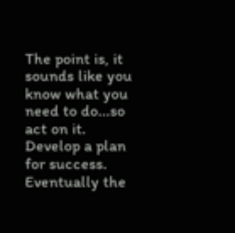The point is, it sounds like you know what you need to do...so act on it. Develop a plan for success. Eventually the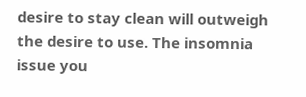desire to stay clean will outweigh the desire to use. The insomnia issue you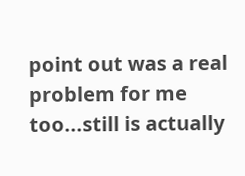point out was a real problem for me too...still is actually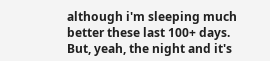although i'm sleeping much better these last 100+ days. But, yeah, the night and it's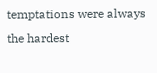temptations were always the hardest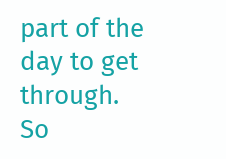part of the day to get through. So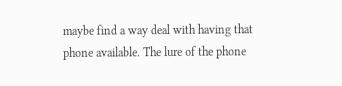maybe find a way deal with having that phone available. The lure of the phone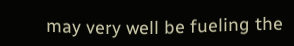may very well be fueling the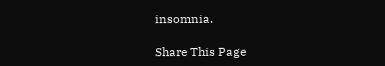insomnia.

Share This Page